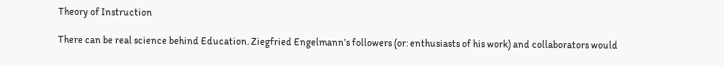Theory of Instruction

There can be real science behind Education. Ziegfried Engelmann’s followers (or: enthusiasts of his work) and collaborators would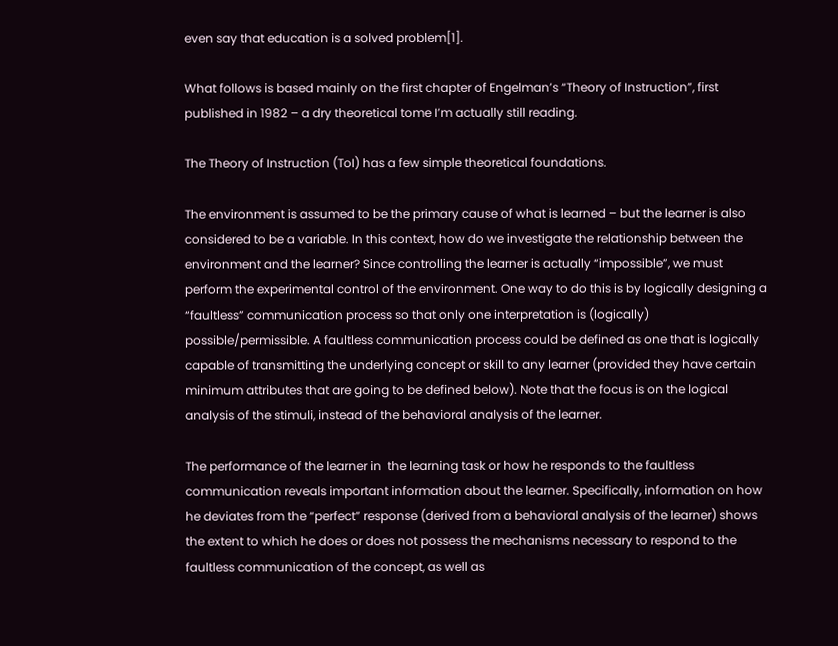even say that education is a solved problem[1].

What follows is based mainly on the first chapter of Engelman’s “Theory of Instruction”, first published in 1982 – a dry theoretical tome I’m actually still reading.

The Theory of Instruction (ToI) has a few simple theoretical foundations.

The environment is assumed to be the primary cause of what is learned – but the learner is also considered to be a variable. In this context, how do we investigate the relationship between the environment and the learner? Since controlling the learner is actually “impossible”, we must perform the experimental control of the environment. One way to do this is by logically designing a “faultless” communication process so that only one interpretation is (logically) possible/permissible. A faultless communication process could be defined as one that is logically capable of transmitting the underlying concept or skill to any learner (provided they have certain minimum attributes that are going to be defined below). Note that the focus is on the logical analysis of the stimuli, instead of the behavioral analysis of the learner.

The performance of the learner in  the learning task or how he responds to the faultless communication reveals important information about the learner. Specifically, information on how he deviates from the “perfect” response (derived from a behavioral analysis of the learner) shows the extent to which he does or does not possess the mechanisms necessary to respond to the faultless communication of the concept, as well as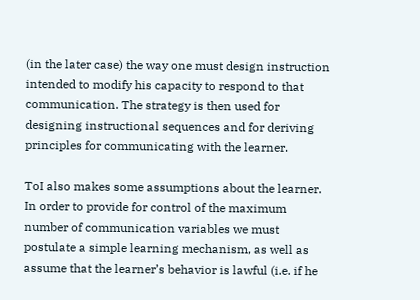(in the later case) the way one must design instruction intended to modify his capacity to respond to that communication. The strategy is then used for designing instructional sequences and for deriving principles for communicating with the learner.

ToI also makes some assumptions about the learner. In order to provide for control of the maximum number of communication variables we must postulate a simple learning mechanism, as well as assume that the learner’s behavior is lawful (i.e. if he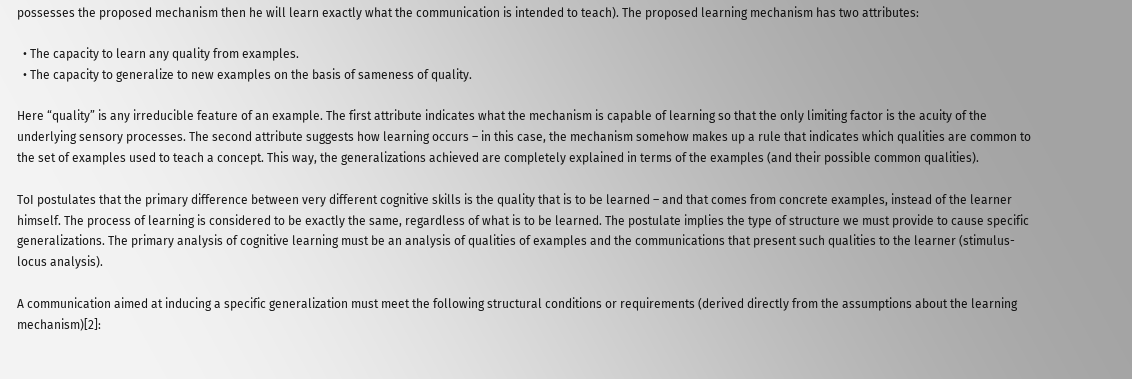possesses the proposed mechanism then he will learn exactly what the communication is intended to teach). The proposed learning mechanism has two attributes:

  • The capacity to learn any quality from examples.
  • The capacity to generalize to new examples on the basis of sameness of quality.

Here “quality” is any irreducible feature of an example. The first attribute indicates what the mechanism is capable of learning so that the only limiting factor is the acuity of the underlying sensory processes. The second attribute suggests how learning occurs – in this case, the mechanism somehow makes up a rule that indicates which qualities are common to the set of examples used to teach a concept. This way, the generalizations achieved are completely explained in terms of the examples (and their possible common qualities).

ToI postulates that the primary difference between very different cognitive skills is the quality that is to be learned – and that comes from concrete examples, instead of the learner himself. The process of learning is considered to be exactly the same, regardless of what is to be learned. The postulate implies the type of structure we must provide to cause specific generalizations. The primary analysis of cognitive learning must be an analysis of qualities of examples and the communications that present such qualities to the learner (stimulus-locus analysis).

A communication aimed at inducing a specific generalization must meet the following structural conditions or requirements (derived directly from the assumptions about the learning mechanism)[2]: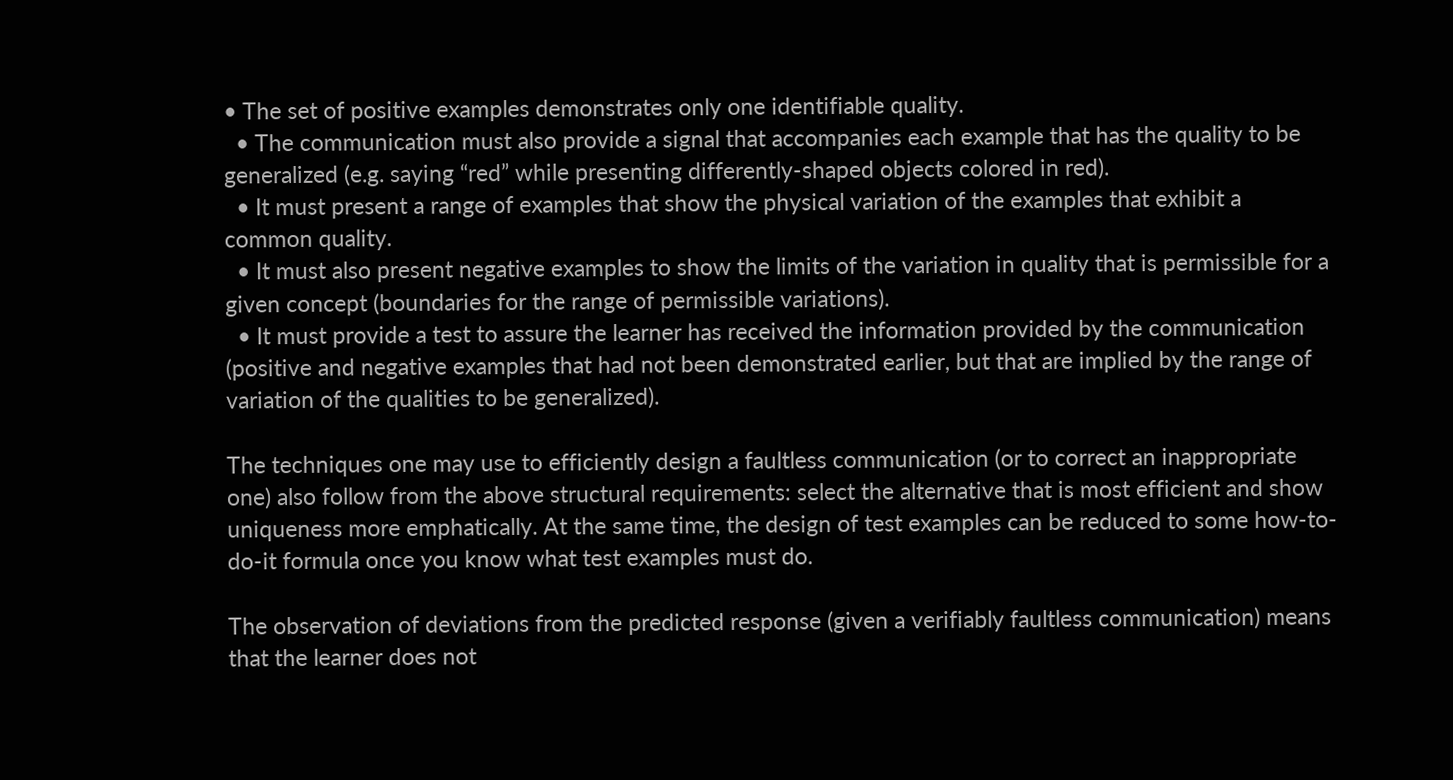• The set of positive examples demonstrates only one identifiable quality.
  • The communication must also provide a signal that accompanies each example that has the quality to be generalized (e.g. saying “red” while presenting differently-shaped objects colored in red).
  • It must present a range of examples that show the physical variation of the examples that exhibit a common quality.
  • It must also present negative examples to show the limits of the variation in quality that is permissible for a given concept (boundaries for the range of permissible variations).
  • It must provide a test to assure the learner has received the information provided by the communication (positive and negative examples that had not been demonstrated earlier, but that are implied by the range of variation of the qualities to be generalized).

The techniques one may use to efficiently design a faultless communication (or to correct an inappropriate one) also follow from the above structural requirements: select the alternative that is most efficient and show uniqueness more emphatically. At the same time, the design of test examples can be reduced to some how-to-do-it formula once you know what test examples must do.

The observation of deviations from the predicted response (given a verifiably faultless communication) means that the learner does not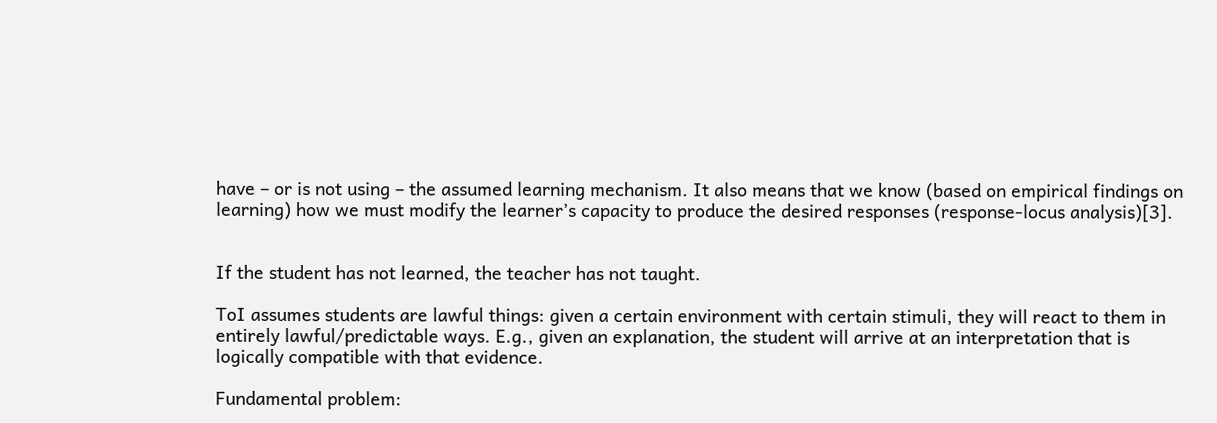have – or is not using – the assumed learning mechanism. It also means that we know (based on empirical findings on learning) how we must modify the learner’s capacity to produce the desired responses (response-locus analysis)[3].


If the student has not learned, the teacher has not taught.

ToI assumes students are lawful things: given a certain environment with certain stimuli, they will react to them in entirely lawful/predictable ways. E.g., given an explanation, the student will arrive at an interpretation that is logically compatible with that evidence.

Fundamental problem: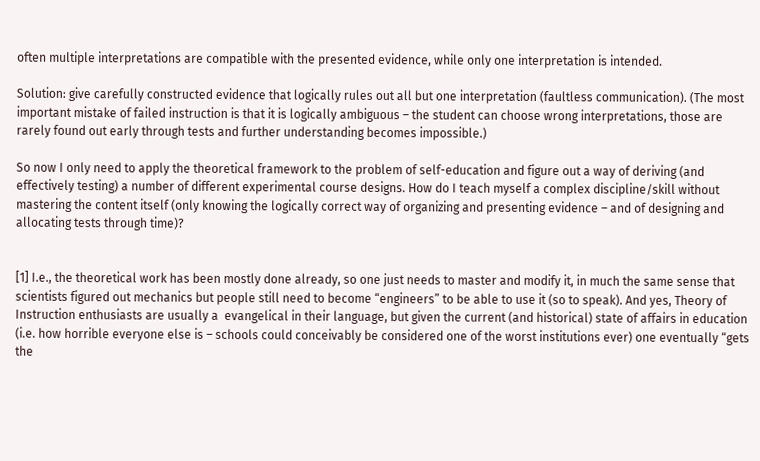often multiple interpretations are compatible with the presented evidence, while only one interpretation is intended.

Solution: give carefully constructed evidence that logically rules out all but one interpretation (faultless communication). (The most important mistake of failed instruction is that it is logically ambiguous – the student can choose wrong interpretations, those are rarely found out early through tests and further understanding becomes impossible.)

So now I only need to apply the theoretical framework to the problem of self-education and figure out a way of deriving (and effectively testing) a number of different experimental course designs. How do I teach myself a complex discipline/skill without mastering the content itself (only knowing the logically correct way of organizing and presenting evidence – and of designing and allocating tests through time)?


[1] I.e., the theoretical work has been mostly done already, so one just needs to master and modify it, in much the same sense that scientists figured out mechanics but people still need to become “engineers” to be able to use it (so to speak). And yes, Theory of Instruction enthusiasts are usually a  evangelical in their language, but given the current (and historical) state of affairs in education (i.e. how horrible everyone else is – schools could conceivably be considered one of the worst institutions ever) one eventually “gets the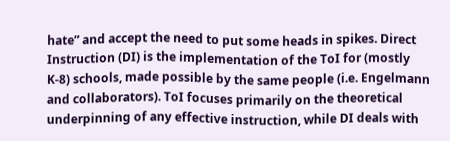hate” and accept the need to put some heads in spikes. Direct Instruction (DI) is the implementation of the ToI for (mostly K-8) schools, made possible by the same people (i.e. Engelmann and collaborators). ToI focuses primarily on the theoretical underpinning of any effective instruction, while DI deals with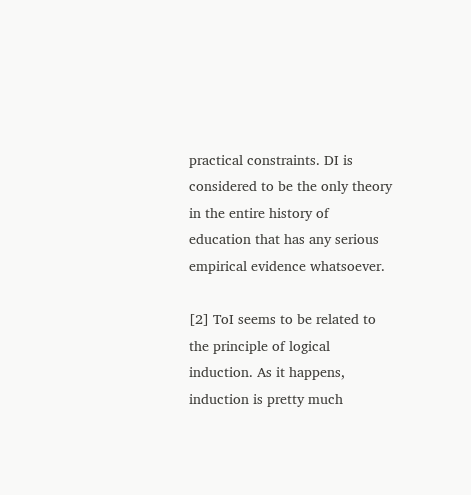practical constraints. DI is considered to be the only theory in the entire history of education that has any serious empirical evidence whatsoever.

[2] ToI seems to be related to the principle of logical induction. As it happens, induction is pretty much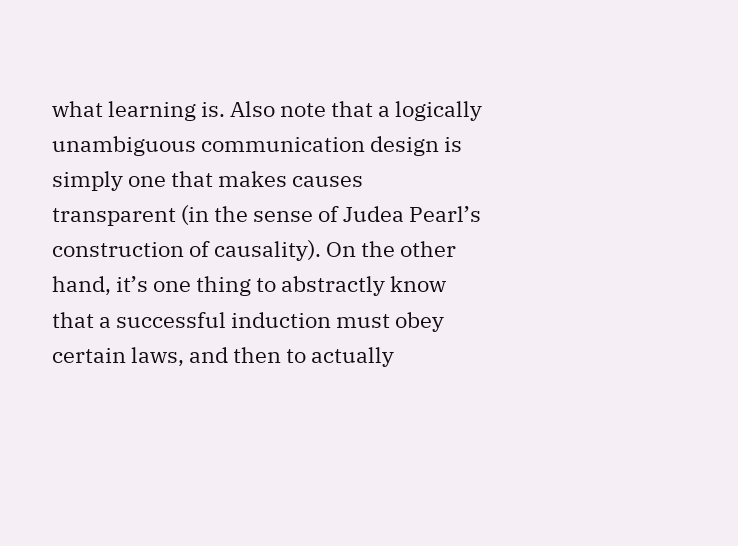what learning is. Also note that a logically unambiguous communication design is simply one that makes causes transparent (in the sense of Judea Pearl’s construction of causality). On the other hand, it’s one thing to abstractly know that a successful induction must obey certain laws, and then to actually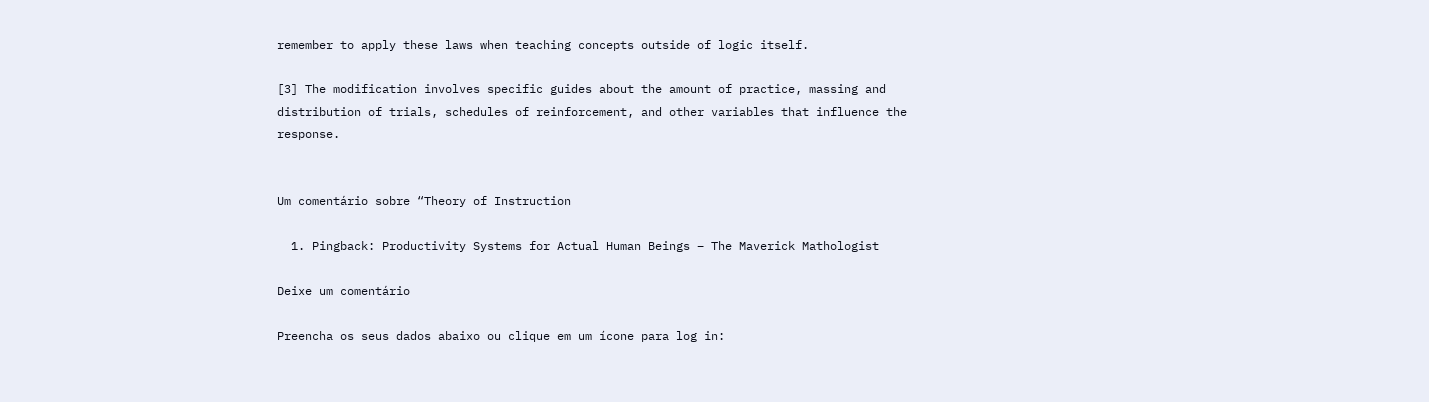remember to apply these laws when teaching concepts outside of logic itself.

[3] The modification involves specific guides about the amount of practice, massing and distribution of trials, schedules of reinforcement, and other variables that influence the response.


Um comentário sobre “Theory of Instruction

  1. Pingback: Productivity Systems for Actual Human Beings – The Maverick Mathologist

Deixe um comentário

Preencha os seus dados abaixo ou clique em um ícone para log in: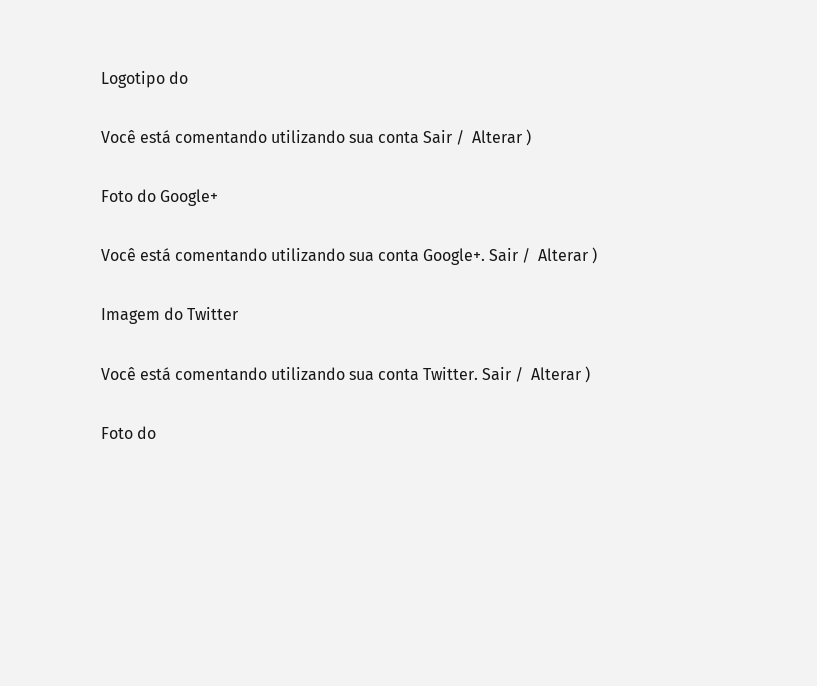Logotipo do

Você está comentando utilizando sua conta Sair /  Alterar )

Foto do Google+

Você está comentando utilizando sua conta Google+. Sair /  Alterar )

Imagem do Twitter

Você está comentando utilizando sua conta Twitter. Sair /  Alterar )

Foto do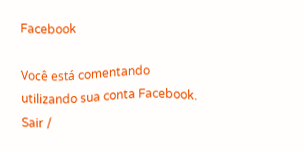Facebook

Você está comentando utilizando sua conta Facebook. Sair /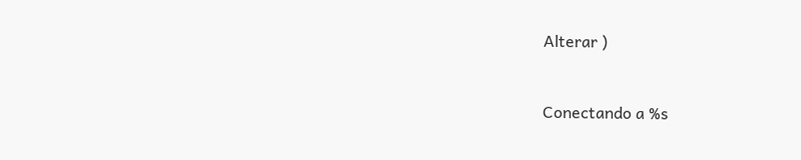Alterar )


Conectando a %s